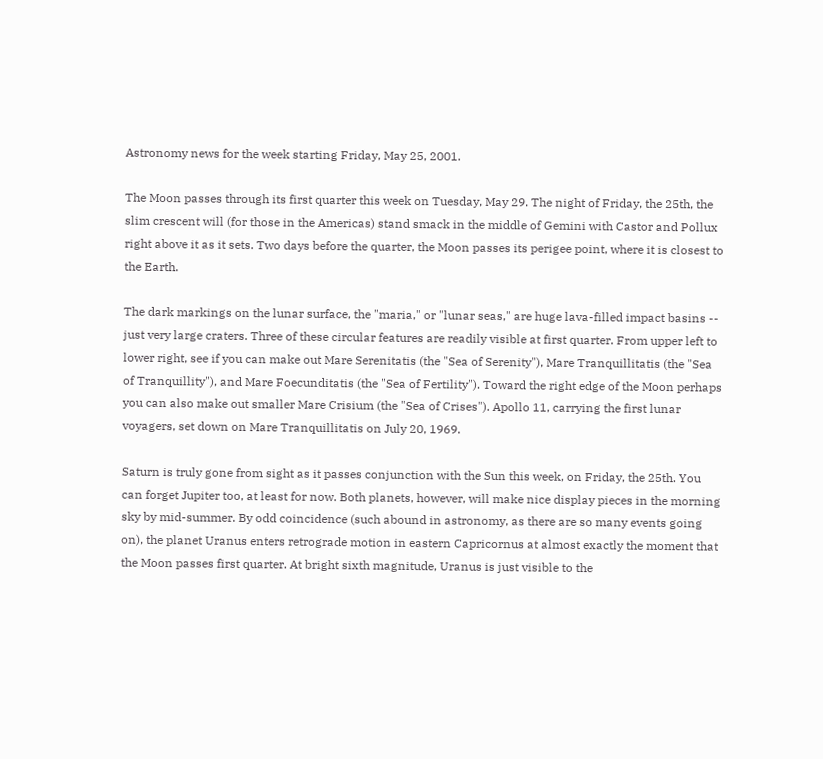Astronomy news for the week starting Friday, May 25, 2001.

The Moon passes through its first quarter this week on Tuesday, May 29. The night of Friday, the 25th, the slim crescent will (for those in the Americas) stand smack in the middle of Gemini with Castor and Pollux right above it as it sets. Two days before the quarter, the Moon passes its perigee point, where it is closest to the Earth.

The dark markings on the lunar surface, the "maria," or "lunar seas," are huge lava-filled impact basins -- just very large craters. Three of these circular features are readily visible at first quarter. From upper left to lower right, see if you can make out Mare Serenitatis (the "Sea of Serenity"), Mare Tranquillitatis (the "Sea of Tranquillity"), and Mare Foecunditatis (the "Sea of Fertility"). Toward the right edge of the Moon perhaps you can also make out smaller Mare Crisium (the "Sea of Crises"). Apollo 11, carrying the first lunar voyagers, set down on Mare Tranquillitatis on July 20, 1969.

Saturn is truly gone from sight as it passes conjunction with the Sun this week, on Friday, the 25th. You can forget Jupiter too, at least for now. Both planets, however, will make nice display pieces in the morning sky by mid-summer. By odd coincidence (such abound in astronomy, as there are so many events going on), the planet Uranus enters retrograde motion in eastern Capricornus at almost exactly the moment that the Moon passes first quarter. At bright sixth magnitude, Uranus is just visible to the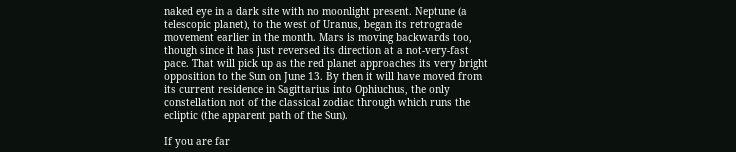naked eye in a dark site with no moonlight present. Neptune (a telescopic planet), to the west of Uranus, began its retrograde movement earlier in the month. Mars is moving backwards too, though since it has just reversed its direction at a not-very-fast pace. That will pick up as the red planet approaches its very bright opposition to the Sun on June 13. By then it will have moved from its current residence in Sagittarius into Ophiuchus, the only constellation not of the classical zodiac through which runs the ecliptic (the apparent path of the Sun).

If you are far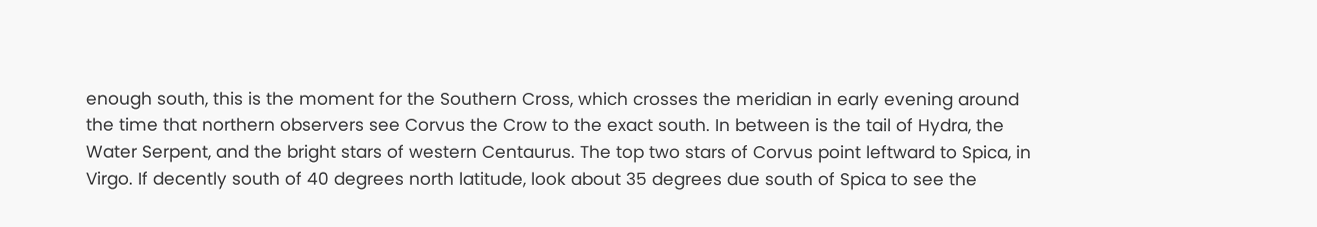enough south, this is the moment for the Southern Cross, which crosses the meridian in early evening around the time that northern observers see Corvus the Crow to the exact south. In between is the tail of Hydra, the Water Serpent, and the bright stars of western Centaurus. The top two stars of Corvus point leftward to Spica, in Virgo. If decently south of 40 degrees north latitude, look about 35 degrees due south of Spica to see the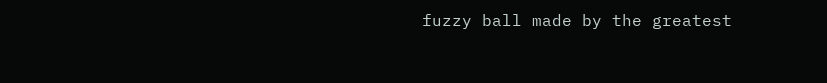fuzzy ball made by the greatest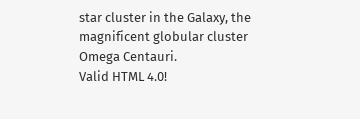star cluster in the Galaxy, the magnificent globular cluster Omega Centauri.
Valid HTML 4.0!